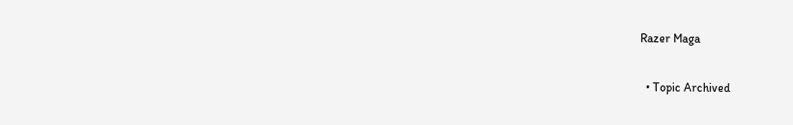Razer Maga

  • Topic Archived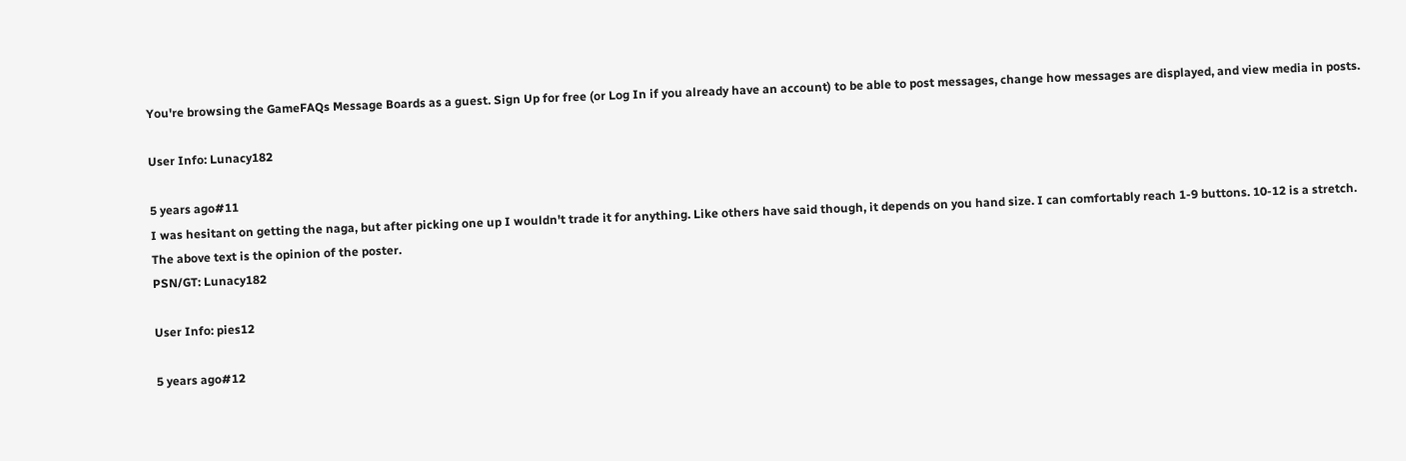You're browsing the GameFAQs Message Boards as a guest. Sign Up for free (or Log In if you already have an account) to be able to post messages, change how messages are displayed, and view media in posts.

User Info: Lunacy182

5 years ago#11
I was hesitant on getting the naga, but after picking one up I wouldn't trade it for anything. Like others have said though, it depends on you hand size. I can comfortably reach 1-9 buttons. 10-12 is a stretch.
The above text is the opinion of the poster.
PSN/GT: Lunacy182

User Info: pies12

5 years ago#12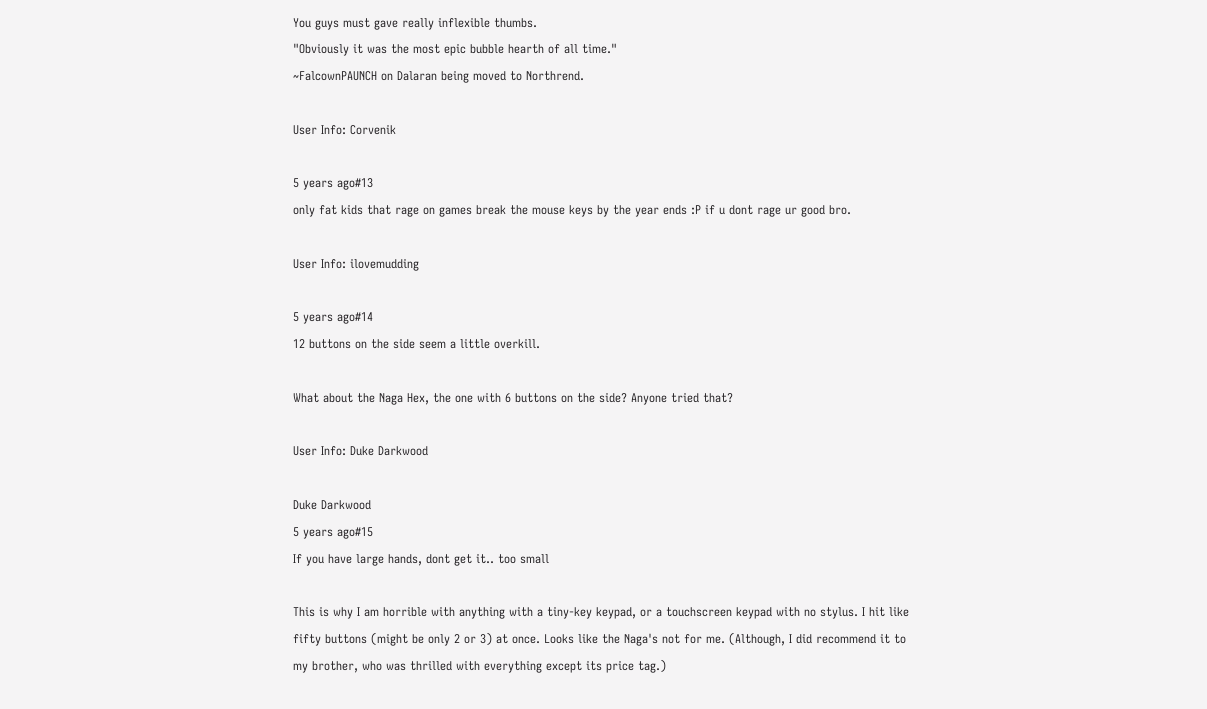You guys must gave really inflexible thumbs.
"Obviously it was the most epic bubble hearth of all time."
~FalcownPAUNCH on Dalaran being moved to Northrend.

User Info: Corvenik

5 years ago#13
only fat kids that rage on games break the mouse keys by the year ends :P if u dont rage ur good bro.

User Info: ilovemudding

5 years ago#14
12 buttons on the side seem a little overkill.

What about the Naga Hex, the one with 6 buttons on the side? Anyone tried that?

User Info: Duke Darkwood

Duke Darkwood
5 years ago#15
If you have large hands, dont get it.. too small

This is why I am horrible with anything with a tiny-key keypad, or a touchscreen keypad with no stylus. I hit like fifty buttons (might be only 2 or 3) at once. Looks like the Naga's not for me. (Although, I did recommend it to my brother, who was thrilled with everything except its price tag.)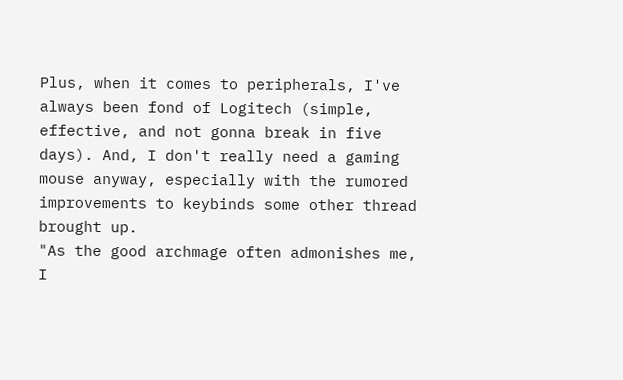Plus, when it comes to peripherals, I've always been fond of Logitech (simple, effective, and not gonna break in five days). And, I don't really need a gaming mouse anyway, especially with the rumored improvements to keybinds some other thread brought up.
"As the good archmage often admonishes me, I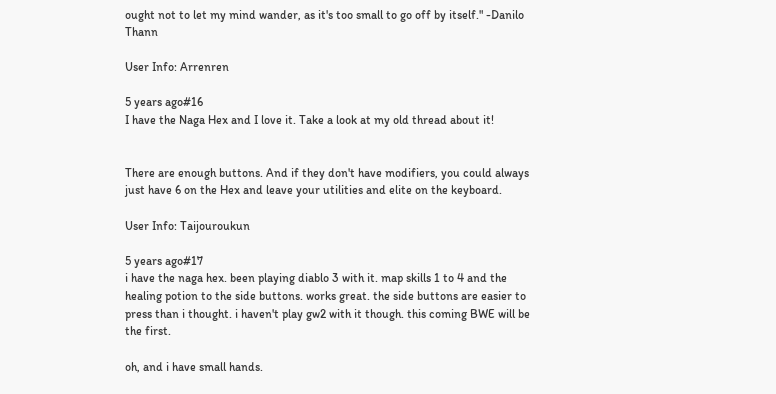ought not to let my mind wander, as it's too small to go off by itself." -Danilo Thann

User Info: Arrenren

5 years ago#16
I have the Naga Hex and I love it. Take a look at my old thread about it!


There are enough buttons. And if they don't have modifiers, you could always just have 6 on the Hex and leave your utilities and elite on the keyboard.

User Info: Taijouroukun

5 years ago#17
i have the naga hex. been playing diablo 3 with it. map skills 1 to 4 and the healing potion to the side buttons. works great. the side buttons are easier to press than i thought. i haven't play gw2 with it though. this coming BWE will be the first.

oh, and i have small hands.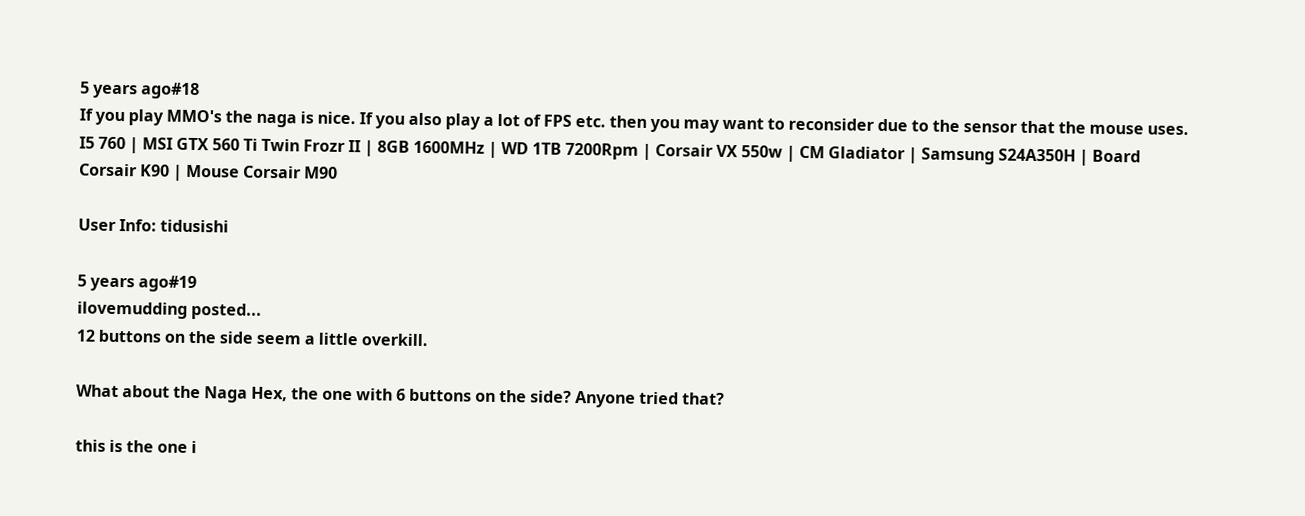5 years ago#18
If you play MMO's the naga is nice. If you also play a lot of FPS etc. then you may want to reconsider due to the sensor that the mouse uses.
I5 760 | MSI GTX 560 Ti Twin Frozr II | 8GB 1600MHz | WD 1TB 7200Rpm | Corsair VX 550w | CM Gladiator | Samsung S24A350H | Board Corsair K90 | Mouse Corsair M90

User Info: tidusishi

5 years ago#19
ilovemudding posted...
12 buttons on the side seem a little overkill.

What about the Naga Hex, the one with 6 buttons on the side? Anyone tried that?

this is the one i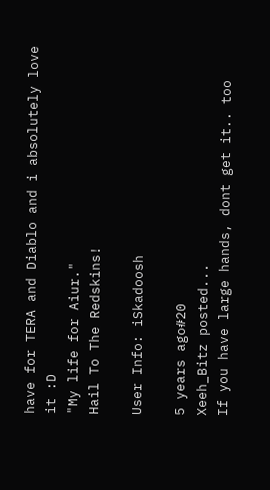have for TERA and Diablo and i absolutely love it :D
"My life for Aiur."
Hail To The Redskins!

User Info: iSkadoosh

5 years ago#20
Xeeh_Bitz posted...
If you have large hands, dont get it.. too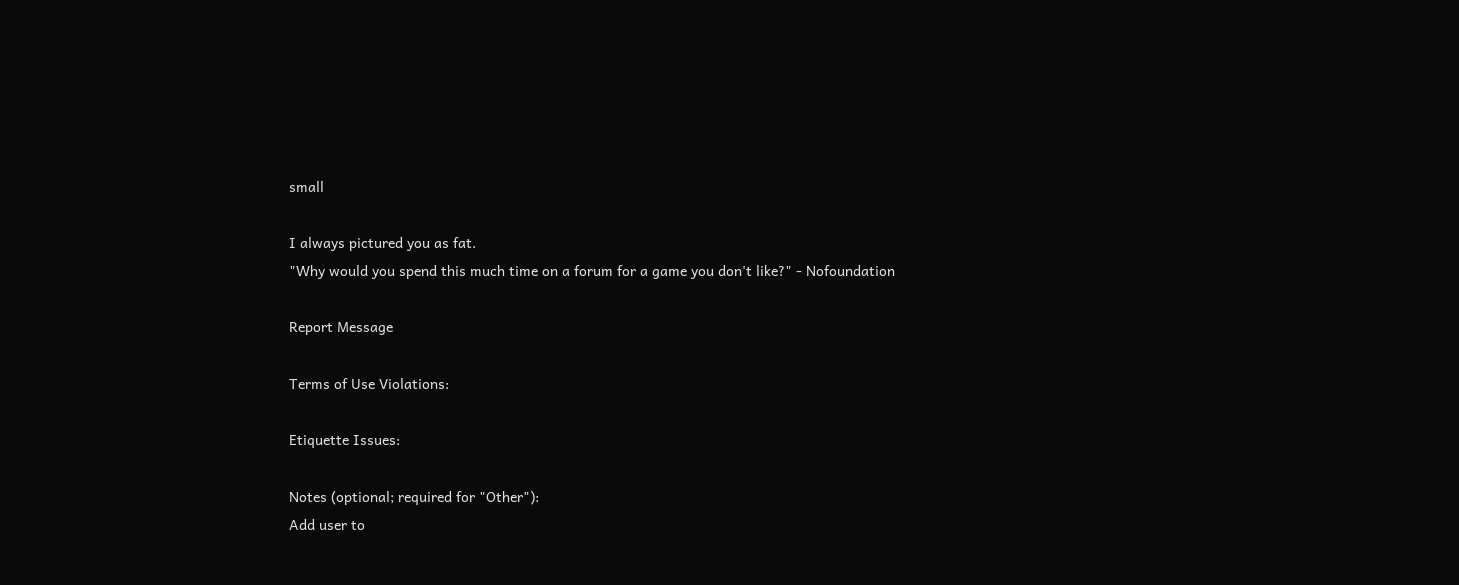small

I always pictured you as fat.
"Why would you spend this much time on a forum for a game you don't like?" - Nofoundation

Report Message

Terms of Use Violations:

Etiquette Issues:

Notes (optional; required for "Other"):
Add user to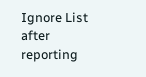Ignore List after reporting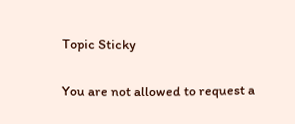Topic Sticky

You are not allowed to request a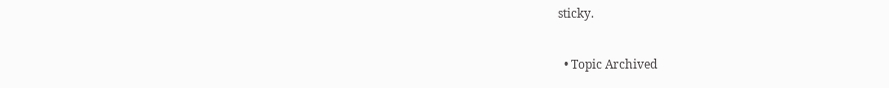sticky.

  • Topic Archived